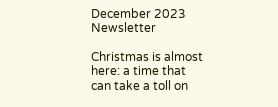December 2023 Newsletter

Christmas is almost here: a time that can take a toll on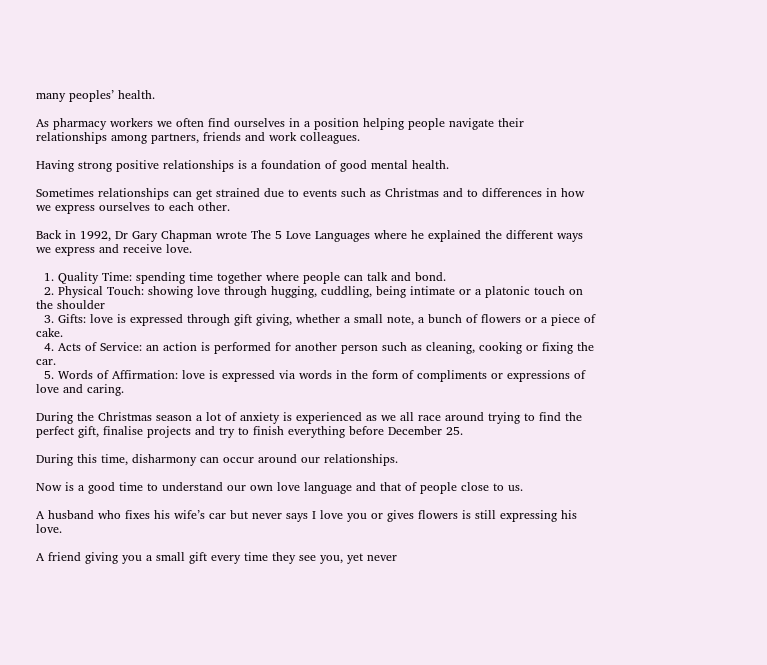many peoples’ health.

As pharmacy workers we often find ourselves in a position helping people navigate their relationships among partners, friends and work colleagues.

Having strong positive relationships is a foundation of good mental health.

Sometimes relationships can get strained due to events such as Christmas and to differences in how we express ourselves to each other.

Back in 1992, Dr Gary Chapman wrote The 5 Love Languages where he explained the different ways we express and receive love.

  1. Quality Time: spending time together where people can talk and bond.
  2. Physical Touch: showing love through hugging, cuddling, being intimate or a platonic touch on the shoulder
  3. Gifts: love is expressed through gift giving, whether a small note, a bunch of flowers or a piece of cake.
  4. Acts of Service: an action is performed for another person such as cleaning, cooking or fixing the car.
  5. Words of Affirmation: love is expressed via words in the form of compliments or expressions of love and caring.

During the Christmas season a lot of anxiety is experienced as we all race around trying to find the perfect gift, finalise projects and try to finish everything before December 25.

During this time, disharmony can occur around our relationships.

Now is a good time to understand our own love language and that of people close to us.

A husband who fixes his wife’s car but never says I love you or gives flowers is still expressing his love.

A friend giving you a small gift every time they see you, yet never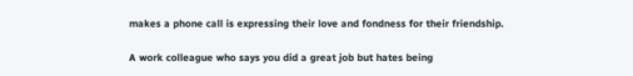makes a phone call is expressing their love and fondness for their friendship.

A work colleague who says you did a great job but hates being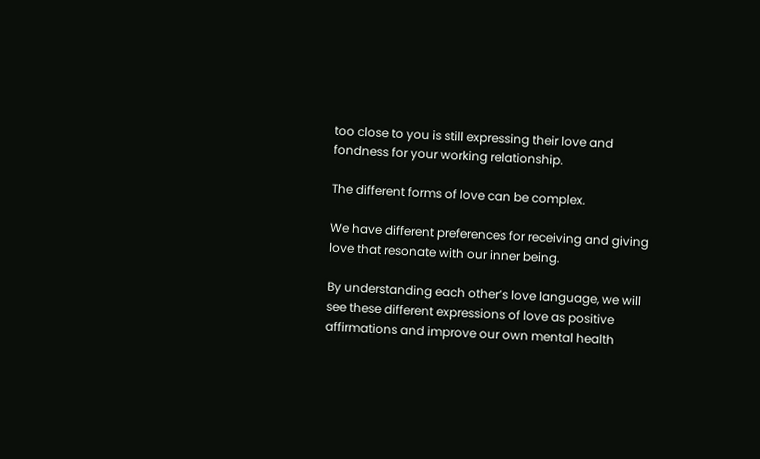too close to you is still expressing their love and fondness for your working relationship.

The different forms of love can be complex.

We have different preferences for receiving and giving love that resonate with our inner being.

By understanding each other’s love language, we will see these different expressions of love as positive affirmations and improve our own mental health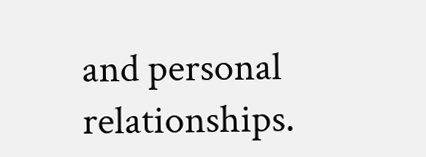and personal relationships.